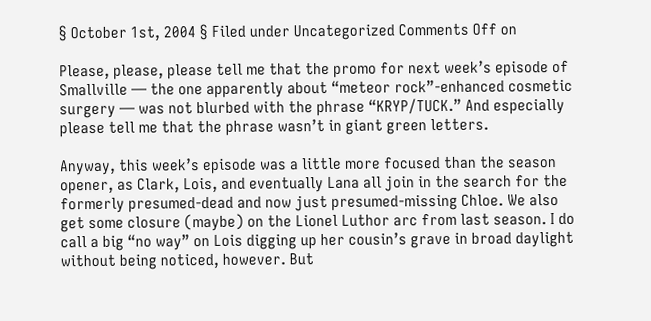§ October 1st, 2004 § Filed under Uncategorized Comments Off on

Please, please, please tell me that the promo for next week’s episode of Smallville — the one apparently about “meteor rock”-enhanced cosmetic surgery — was not blurbed with the phrase “KRYP/TUCK.” And especially please tell me that the phrase wasn’t in giant green letters.

Anyway, this week’s episode was a little more focused than the season opener, as Clark, Lois, and eventually Lana all join in the search for the formerly presumed-dead and now just presumed-missing Chloe. We also get some closure (maybe) on the Lionel Luthor arc from last season. I do call a big “no way” on Lois digging up her cousin’s grave in broad daylight without being noticed, however. But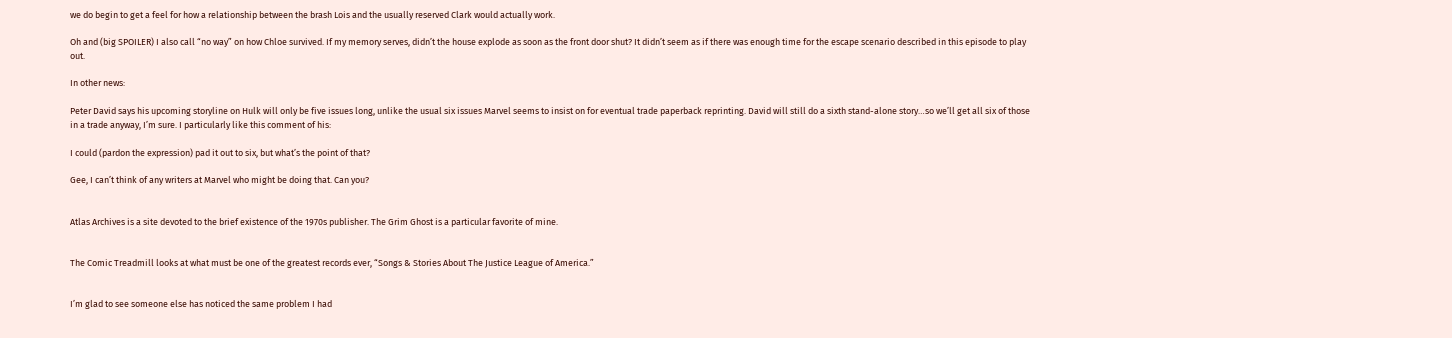we do begin to get a feel for how a relationship between the brash Lois and the usually reserved Clark would actually work.

Oh and (big SPOILER) I also call “no way” on how Chloe survived. If my memory serves, didn’t the house explode as soon as the front door shut? It didn’t seem as if there was enough time for the escape scenario described in this episode to play out.

In other news:

Peter David says his upcoming storyline on Hulk will only be five issues long, unlike the usual six issues Marvel seems to insist on for eventual trade paperback reprinting. David will still do a sixth stand-alone story…so we’ll get all six of those in a trade anyway, I’m sure. I particularly like this comment of his:

I could (pardon the expression) pad it out to six, but what’s the point of that?

Gee, I can’t think of any writers at Marvel who might be doing that. Can you?


Atlas Archives is a site devoted to the brief existence of the 1970s publisher. The Grim Ghost is a particular favorite of mine.


The Comic Treadmill looks at what must be one of the greatest records ever, “Songs & Stories About The Justice League of America.”


I’m glad to see someone else has noticed the same problem I had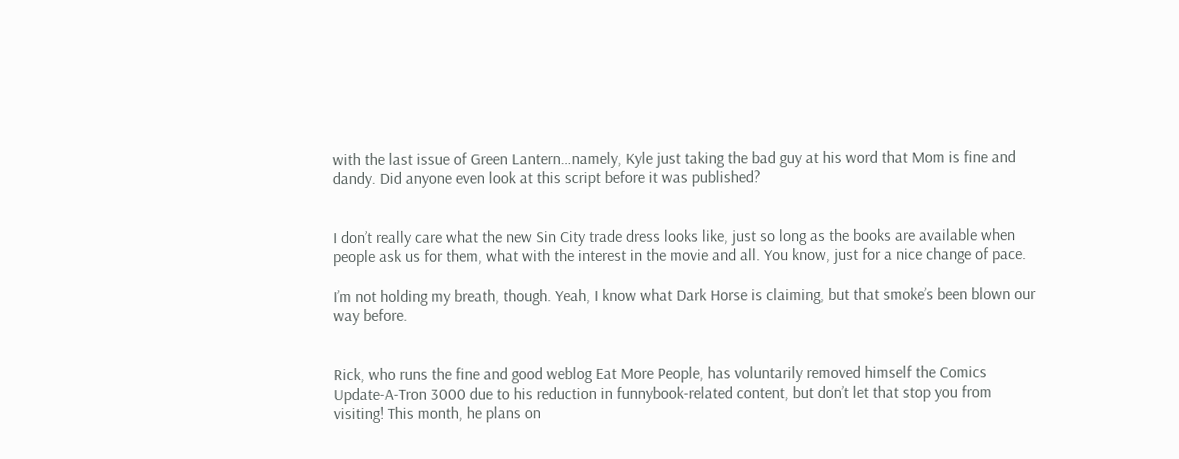with the last issue of Green Lantern…namely, Kyle just taking the bad guy at his word that Mom is fine and dandy. Did anyone even look at this script before it was published?


I don’t really care what the new Sin City trade dress looks like, just so long as the books are available when people ask us for them, what with the interest in the movie and all. You know, just for a nice change of pace.

I’m not holding my breath, though. Yeah, I know what Dark Horse is claiming, but that smoke’s been blown our way before.


Rick, who runs the fine and good weblog Eat More People, has voluntarily removed himself the Comics Update-A-Tron 3000 due to his reduction in funnybook-related content, but don’t let that stop you from visiting! This month, he plans on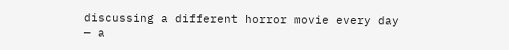discussing a different horror movie every day — a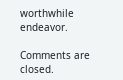worthwhile endeavor.

Comments are closed.